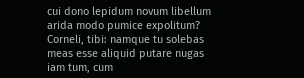cui dono lepidum novum libellum
arida modo pumice expolitum?
Corneli, tibi: namque tu solebas
meas esse aliquid putare nugas
iam tum, cum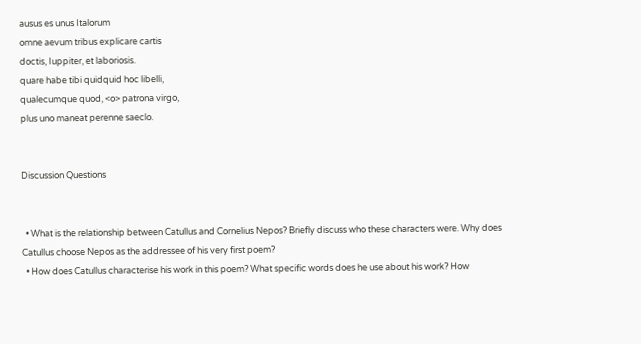ausus es unus Italorum
omne aevum tribus explicare cartis
doctis, Iuppiter, et laboriosis.
quare habe tibi quidquid hoc libelli,
qualecumque quod, <o> patrona virgo,
plus uno maneat perenne saeclo.


Discussion Questions


  • What is the relationship between Catullus and Cornelius Nepos? Briefly discuss who these characters were. Why does Catullus choose Nepos as the addressee of his very first poem?
  • How does Catullus characterise his work in this poem? What specific words does he use about his work? How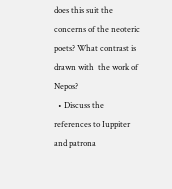does this suit the concerns of the neoteric poets? What contrast is drawn with  the work of Nepos?
  • Discuss the references to Iuppiter and patrona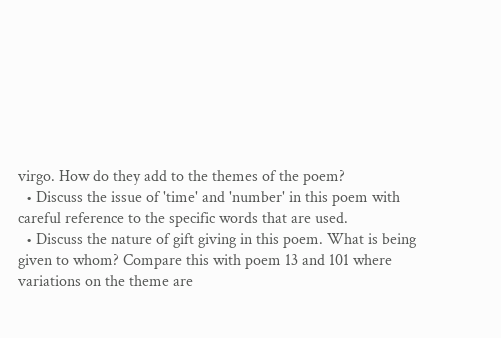virgo. How do they add to the themes of the poem?
  • Discuss the issue of 'time' and 'number' in this poem with careful reference to the specific words that are used.
  • Discuss the nature of gift giving in this poem. What is being given to whom? Compare this with poem 13 and 101 where variations on the theme are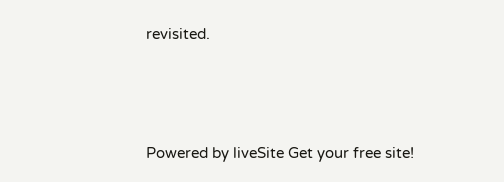revisited.






Powered by liveSite Get your free site!